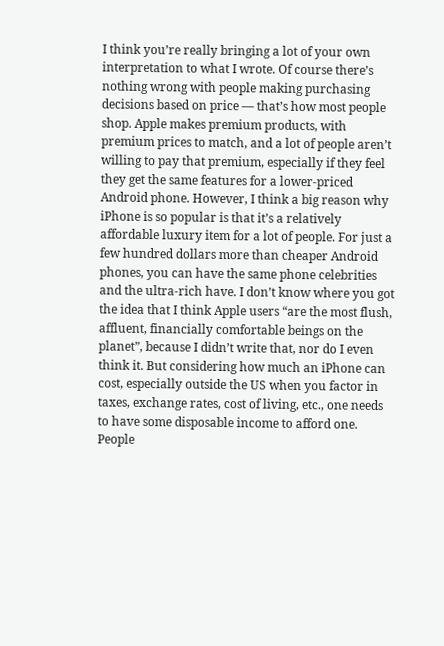I think you’re really bringing a lot of your own interpretation to what I wrote. Of course there’s nothing wrong with people making purchasing decisions based on price — that’s how most people shop. Apple makes premium products, with premium prices to match, and a lot of people aren’t willing to pay that premium, especially if they feel they get the same features for a lower-priced Android phone. However, I think a big reason why iPhone is so popular is that it’s a relatively affordable luxury item for a lot of people. For just a few hundred dollars more than cheaper Android phones, you can have the same phone celebrities and the ultra-rich have. I don’t know where you got the idea that I think Apple users “are the most flush, affluent, financially comfortable beings on the planet”, because I didn’t write that, nor do I even think it. But considering how much an iPhone can cost, especially outside the US when you factor in taxes, exchange rates, cost of living, etc., one needs to have some disposable income to afford one. People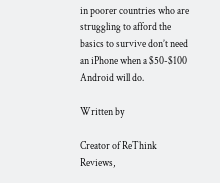in poorer countries who are struggling to afford the basics to survive don’t need an iPhone when a $50-$100 Android will do.

Written by

Creator of ReThink Reviews,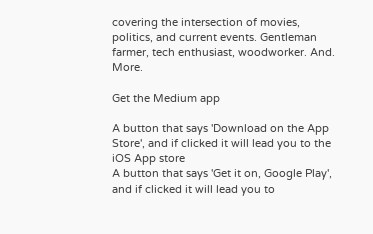covering the intersection of movies, politics, and current events. Gentleman farmer, tech enthusiast, woodworker. And. More.

Get the Medium app

A button that says 'Download on the App Store', and if clicked it will lead you to the iOS App store
A button that says 'Get it on, Google Play', and if clicked it will lead you to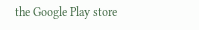the Google Play store